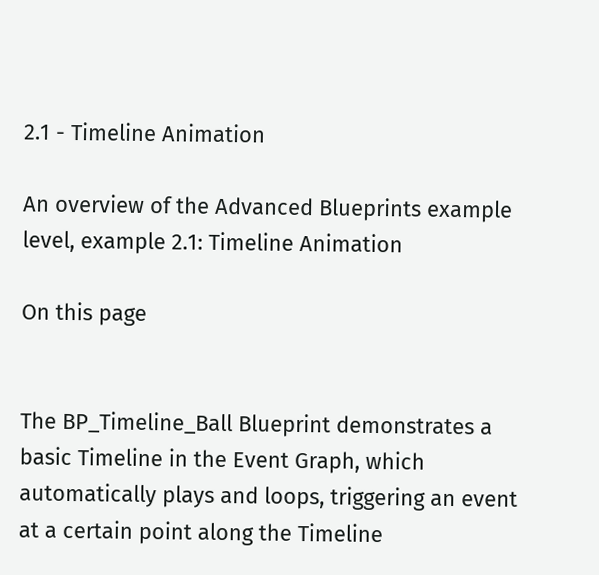2.1 - Timeline Animation

An overview of the Advanced Blueprints example level, example 2.1: Timeline Animation

On this page


The BP_Timeline_Ball Blueprint demonstrates a basic Timeline in the Event Graph, which automatically plays and loops, triggering an event at a certain point along the Timeline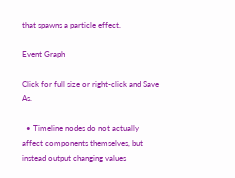that spawns a particle effect.

Event Graph

Click for full size or right-click and Save As.

  • Timeline nodes do not actually affect components themselves, but instead output changing values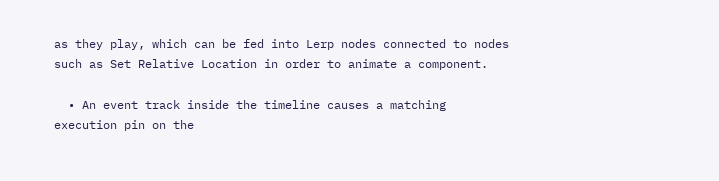as they play, which can be fed into Lerp nodes connected to nodes such as Set Relative Location in order to animate a component.

  • An event track inside the timeline causes a matching execution pin on the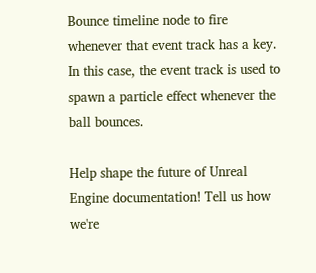Bounce timeline node to fire whenever that event track has a key. In this case, the event track is used to spawn a particle effect whenever the ball bounces.

Help shape the future of Unreal Engine documentation! Tell us how we're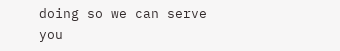doing so we can serve you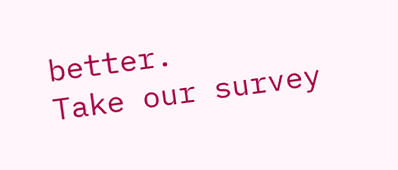better.
Take our survey